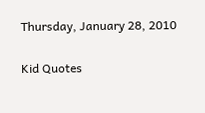Thursday, January 28, 2010

Kid Quotes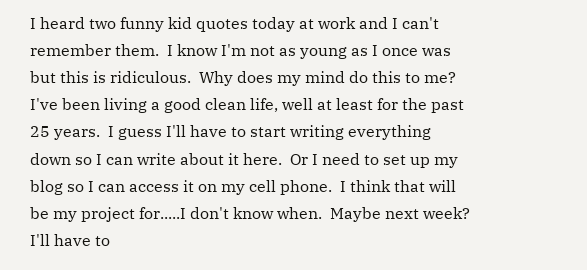I heard two funny kid quotes today at work and I can't remember them.  I know I'm not as young as I once was but this is ridiculous.  Why does my mind do this to me?  I've been living a good clean life, well at least for the past 25 years.  I guess I'll have to start writing everything down so I can write about it here.  Or I need to set up my blog so I can access it on my cell phone.  I think that will be my project for.....I don't know when.  Maybe next week?  I'll have to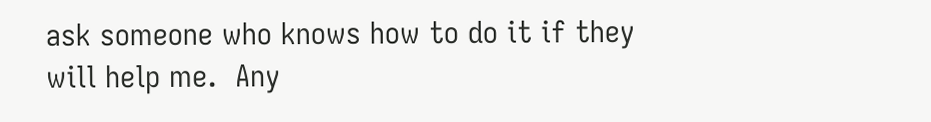ask someone who knows how to do it if they will help me.  Any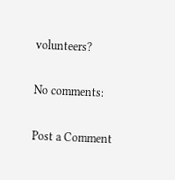volunteers?

No comments:

Post a Comment